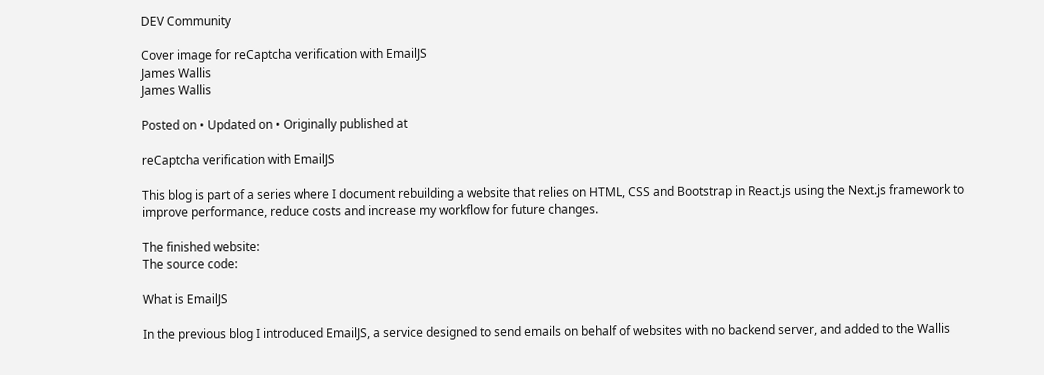DEV Community

Cover image for reCaptcha verification with EmailJS
James Wallis
James Wallis

Posted on • Updated on • Originally published at

reCaptcha verification with EmailJS

This blog is part of a series where I document rebuilding a website that relies on HTML, CSS and Bootstrap in React.js using the Next.js framework to improve performance, reduce costs and increase my workflow for future changes.

The finished website:
The source code:

What is EmailJS

In the previous blog I introduced EmailJS, a service designed to send emails on behalf of websites with no backend server, and added to the Wallis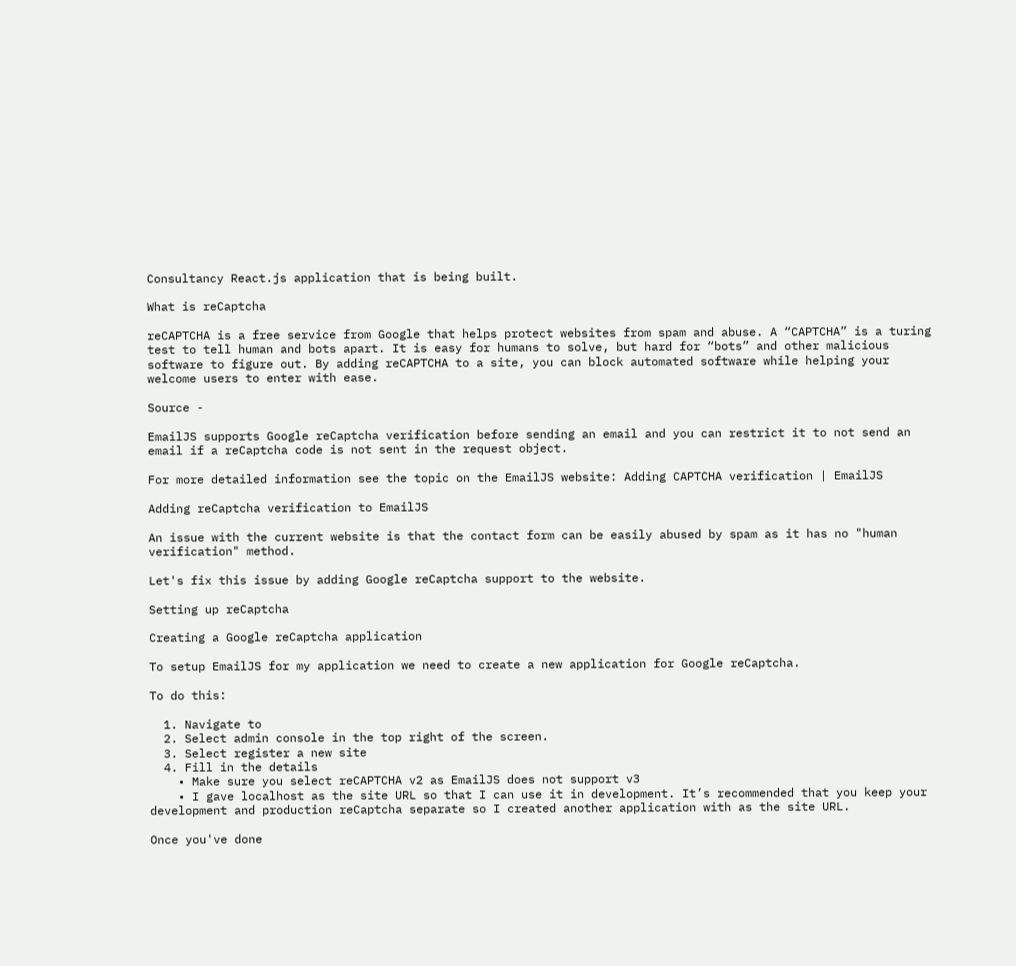Consultancy React.js application that is being built.

What is reCaptcha

reCAPTCHA is a free service from Google that helps protect websites from spam and abuse. A “CAPTCHA” is a turing test to tell human and bots apart. It is easy for humans to solve, but hard for “bots” and other malicious software to figure out. By adding reCAPTCHA to a site, you can block automated software while helping your welcome users to enter with ease.

Source -

EmailJS supports Google reCaptcha verification before sending an email and you can restrict it to not send an email if a reCaptcha code is not sent in the request object.

For more detailed information see the topic on the EmailJS website: Adding CAPTCHA verification | EmailJS

Adding reCaptcha verification to EmailJS

An issue with the current website is that the contact form can be easily abused by spam as it has no "human verification" method.

Let's fix this issue by adding Google reCaptcha support to the website.

Setting up reCaptcha

Creating a Google reCaptcha application

To setup EmailJS for my application we need to create a new application for Google reCaptcha.

To do this:

  1. Navigate to
  2. Select admin console in the top right of the screen.
  3. Select register a new site
  4. Fill in the details
    • Make sure you select reCAPTCHA v2 as EmailJS does not support v3
    • I gave localhost as the site URL so that I can use it in development. It’s recommended that you keep your development and production reCaptcha separate so I created another application with as the site URL.

Once you've done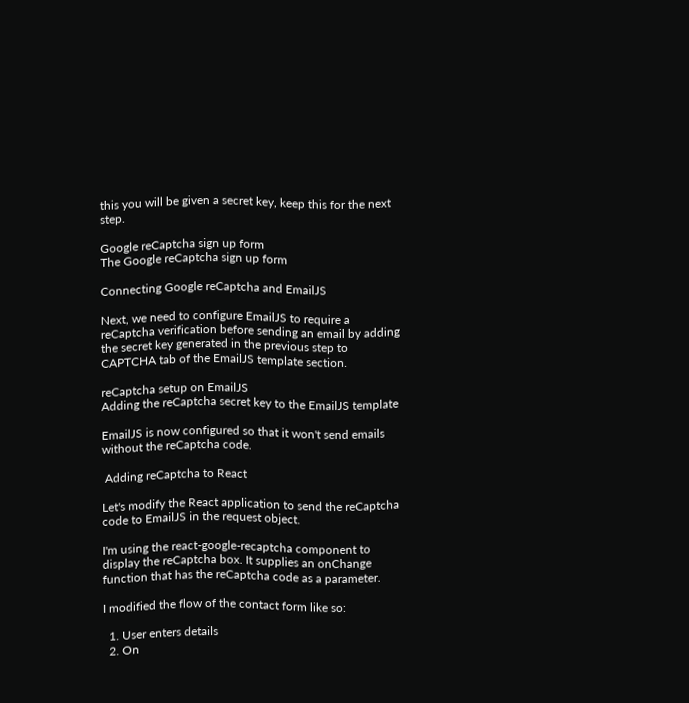this you will be given a secret key, keep this for the next step.

Google reCaptcha sign up form
The Google reCaptcha sign up form

Connecting Google reCaptcha and EmailJS

Next, we need to configure EmailJS to require a reCaptcha verification before sending an email by adding the secret key generated in the previous step to CAPTCHA tab of the EmailJS template section.

reCaptcha setup on EmailJS
Adding the reCaptcha secret key to the EmailJS template

EmailJS is now configured so that it won't send emails without the reCaptcha code.

 Adding reCaptcha to React

Let's modify the React application to send the reCaptcha code to EmailJS in the request object.

I'm using the react-google-recaptcha component to display the reCaptcha box. It supplies an onChange function that has the reCaptcha code as a parameter.

I modified the flow of the contact form like so:

  1. User enters details
  2. On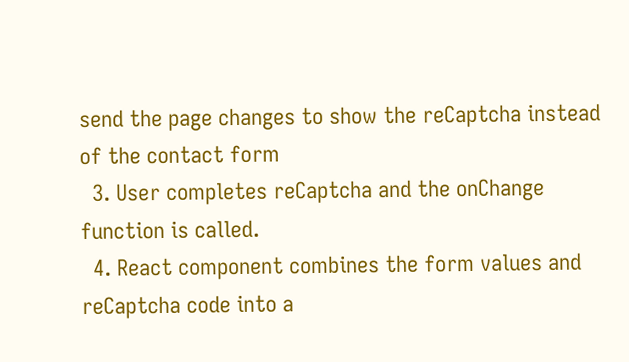send the page changes to show the reCaptcha instead of the contact form
  3. User completes reCaptcha and the onChange function is called.
  4. React component combines the form values and reCaptcha code into a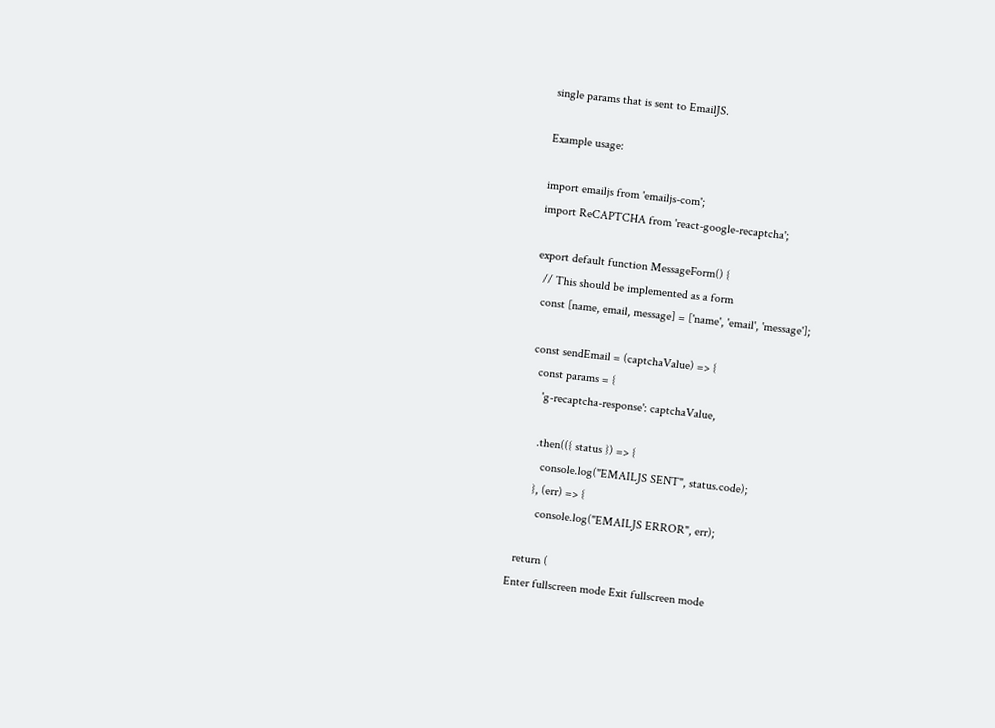single params that is sent to EmailJS.

Example usage:

import emailjs from 'emailjs-com';
import ReCAPTCHA from 'react-google-recaptcha';

export default function MessageForm() {
  // This should be implemented as a form
  const [name, email, message] = ['name', 'email', 'message'];

  const sendEmail = (captchaValue) => {
    const params = {
      'g-recaptcha-response': captchaValue,

      .then(({ status }) => {
        console.log("EMAILJS SENT", status.code);
      }, (err) => {
        console.log("EMAILJS ERROR", err);

  return (
Enter fullscreen mode Exit fullscreen mode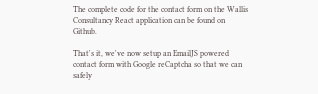The complete code for the contact form on the Wallis Consultancy React application can be found on Github.

That's it, we've now setup an EmailJS powered contact form with Google reCaptcha so that we can safely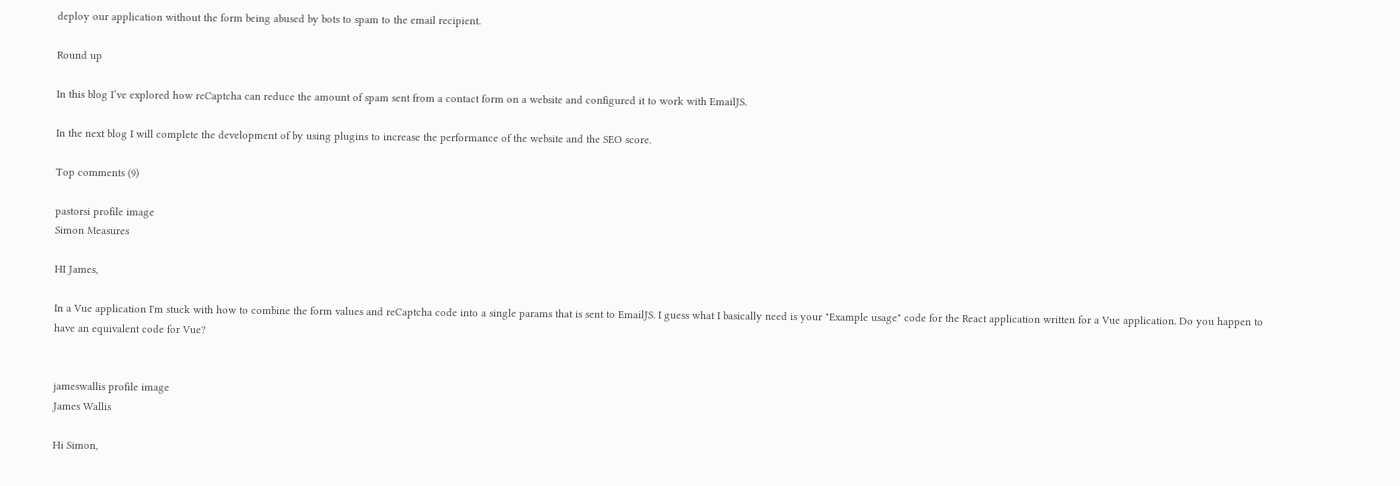deploy our application without the form being abused by bots to spam to the email recipient.

Round up

In this blog I’ve explored how reCaptcha can reduce the amount of spam sent from a contact form on a website and configured it to work with EmailJS.

In the next blog I will complete the development of by using plugins to increase the performance of the website and the SEO score.

Top comments (9)

pastorsi profile image
Simon Measures

HI James,

In a Vue application I'm stuck with how to combine the form values and reCaptcha code into a single params that is sent to EmailJS. I guess what I basically need is your "Example usage" code for the React application written for a Vue application. Do you happen to have an equivalent code for Vue?


jameswallis profile image
James Wallis

Hi Simon,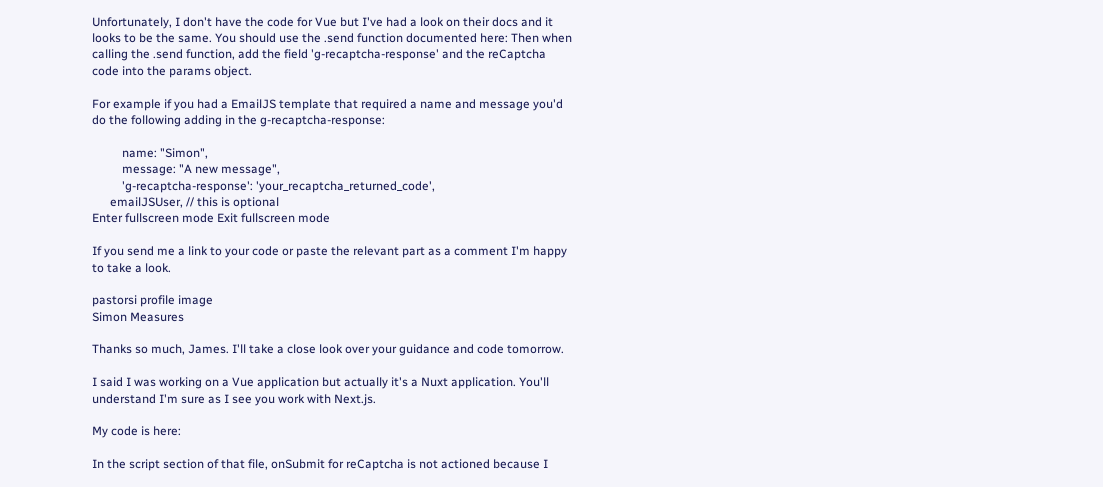Unfortunately, I don't have the code for Vue but I've had a look on their docs and it looks to be the same. You should use the .send function documented here: Then when calling the .send function, add the field 'g-recaptcha-response' and the reCaptcha code into the params object.

For example if you had a EmailJS template that required a name and message you'd do the following adding in the g-recaptcha-response:

          name: "Simon",
          message: "A new message",
          'g-recaptcha-response': 'your_recaptcha_returned_code',
      emailJSUser, // this is optional
Enter fullscreen mode Exit fullscreen mode

If you send me a link to your code or paste the relevant part as a comment I'm happy to take a look.

pastorsi profile image
Simon Measures

Thanks so much, James. I'll take a close look over your guidance and code tomorrow.

I said I was working on a Vue application but actually it's a Nuxt application. You'll understand I'm sure as I see you work with Next.js.

My code is here:

In the script section of that file, onSubmit for reCaptcha is not actioned because I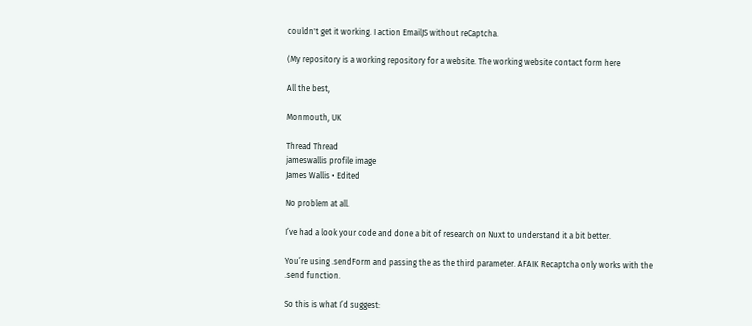couldn't get it working. I action EmailJS without reCaptcha.

(My repository is a working repository for a website. The working website contact form here

All the best,

Monmouth, UK

Thread Thread
jameswallis profile image
James Wallis • Edited

No problem at all.

I’ve had a look your code and done a bit of research on Nuxt to understand it a bit better.

You’re using .sendForm and passing the as the third parameter. AFAIK Recaptcha only works with the .send function.

So this is what I’d suggest: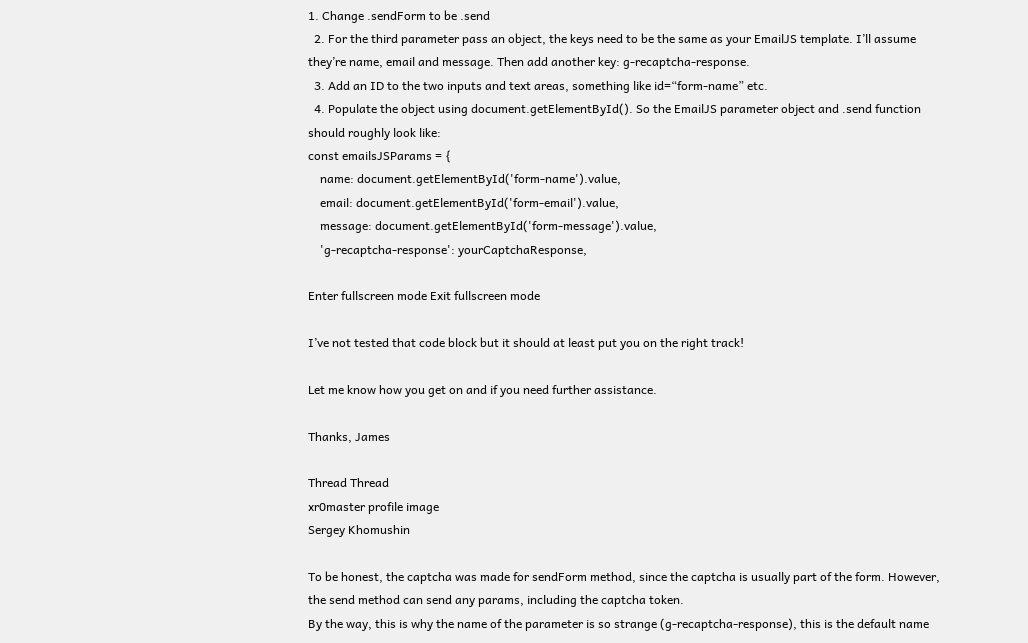1. Change .sendForm to be .send
  2. For the third parameter pass an object, the keys need to be the same as your EmailJS template. I’ll assume they’re name, email and message. Then add another key: g-recaptcha-response.
  3. Add an ID to the two inputs and text areas, something like id=“form-name” etc.
  4. Populate the object using document.getElementById(). So the EmailJS parameter object and .send function should roughly look like:
const emailsJSParams = {
    name: document.getElementById('form-name').value,
    email: document.getElementById('form-email').value,
    message: document.getElementById('form-message').value,
    'g-recaptcha-response': yourCaptchaResponse,

Enter fullscreen mode Exit fullscreen mode

I’ve not tested that code block but it should at least put you on the right track!

Let me know how you get on and if you need further assistance.

Thanks, James

Thread Thread
xr0master profile image
Sergey Khomushin

To be honest, the captcha was made for sendForm method, since the captcha is usually part of the form. However, the send method can send any params, including the captcha token.
By the way, this is why the name of the parameter is so strange (g-recaptcha-response), this is the default name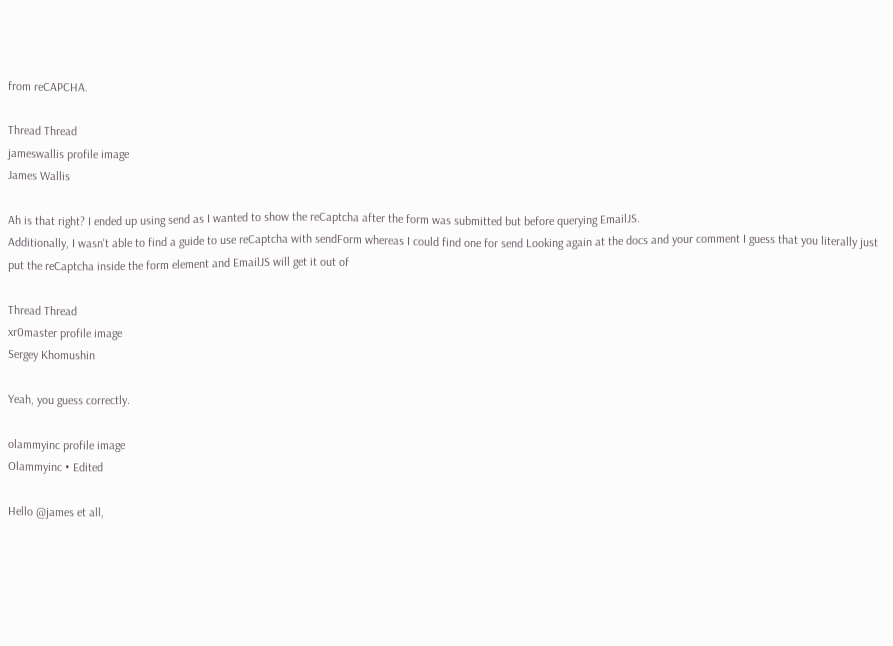from reCAPCHA.

Thread Thread
jameswallis profile image
James Wallis

Ah is that right? I ended up using send as I wanted to show the reCaptcha after the form was submitted but before querying EmailJS.
Additionally, I wasn't able to find a guide to use reCaptcha with sendForm whereas I could find one for send Looking again at the docs and your comment I guess that you literally just put the reCaptcha inside the form element and EmailJS will get it out of

Thread Thread
xr0master profile image
Sergey Khomushin

Yeah, you guess correctly.

olammyinc profile image
Olammyinc • Edited

Hello @james et all,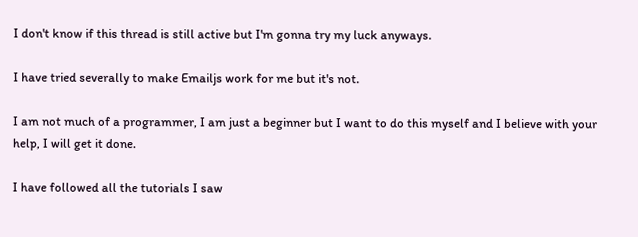I don't know if this thread is still active but I'm gonna try my luck anyways.

I have tried severally to make Emailjs work for me but it's not.

I am not much of a programmer, I am just a beginner but I want to do this myself and I believe with your help, I will get it done.

I have followed all the tutorials I saw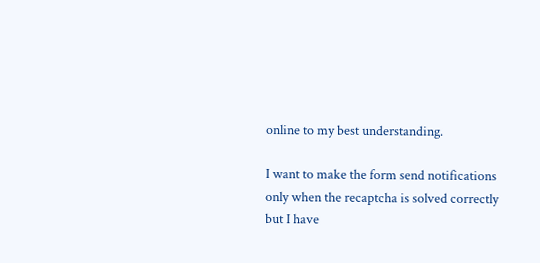online to my best understanding.

I want to make the form send notifications only when the recaptcha is solved correctly but I have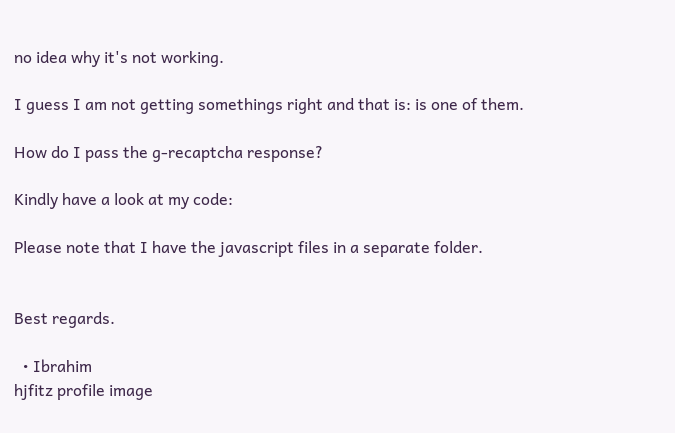no idea why it's not working.

I guess I am not getting somethings right and that is: is one of them.

How do I pass the g-recaptcha response?

Kindly have a look at my code:

Please note that I have the javascript files in a separate folder.


Best regards.

  • Ibrahim
hjfitz profile image